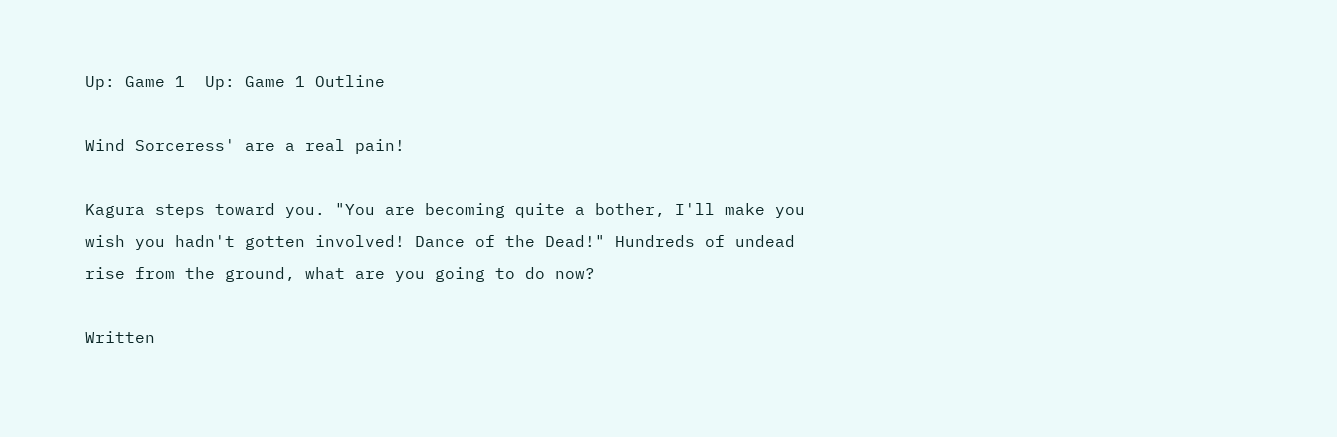Up: Game 1  Up: Game 1 Outline

Wind Sorceress' are a real pain!

Kagura steps toward you. "You are becoming quite a bother, I'll make you wish you hadn't gotten involved! Dance of the Dead!" Hundreds of undead rise from the ground, what are you going to do now?

Written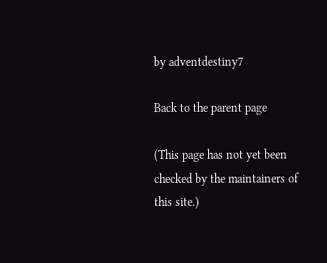by adventdestiny7

Back to the parent page

(This page has not yet been checked by the maintainers of this site.)